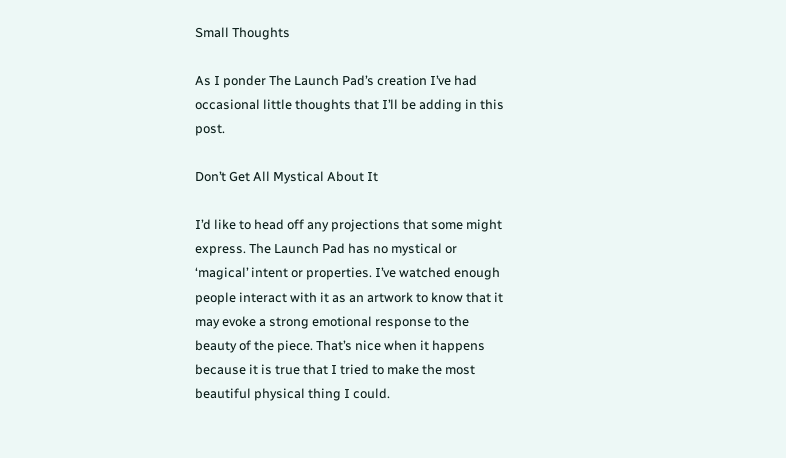Small Thoughts

As I ponder The Launch Pad’s creation I’ve had occasional little thoughts that I’ll be adding in this post.

Don’t Get All Mystical About It

I’d like to head off any projections that some might express. The Launch Pad has no mystical or ‘magical’ intent or properties. I’ve watched enough people interact with it as an artwork to know that it may evoke a strong emotional response to the beauty of the piece. That’s nice when it happens because it is true that I tried to make the most beautiful physical thing I could.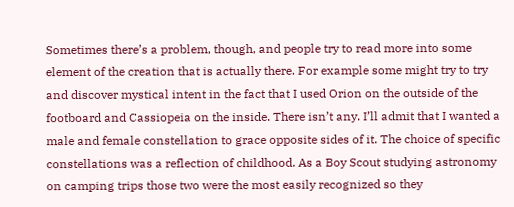Sometimes there’s a problem, though, and people try to read more into some element of the creation that is actually there. For example some might try to try and discover mystical intent in the fact that I used Orion on the outside of the footboard and Cassiopeia on the inside. There isn’t any. I’ll admit that I wanted a male and female constellation to grace opposite sides of it. The choice of specific constellations was a reflection of childhood. As a Boy Scout studying astronomy on camping trips those two were the most easily recognized so they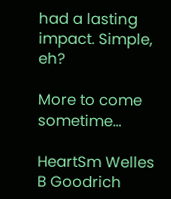had a lasting impact. Simple, eh?

More to come sometime…

HeartSm Welles B Goodrich